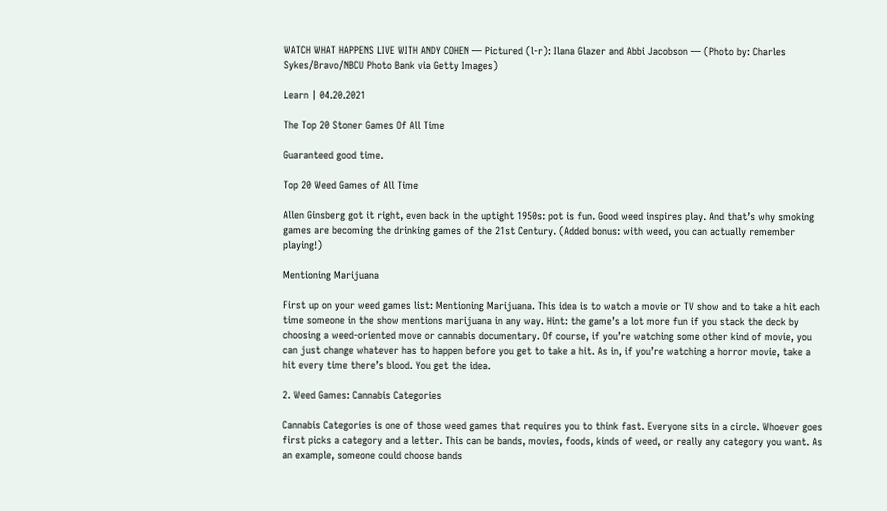WATCH WHAT HAPPENS LIVE WITH ANDY COHEN — Pictured (l-r): Ilana Glazer and Abbi Jacobson — (Photo by: Charles Sykes/Bravo/NBCU Photo Bank via Getty Images)

Learn | 04.20.2021

The Top 20 Stoner Games Of All Time

Guaranteed good time.

Top 20 Weed Games of All Time

Allen Ginsberg got it right, even back in the uptight 1950s: pot is fun. Good weed inspires play. And that’s why smoking games are becoming the drinking games of the 21st Century. (Added bonus: with weed, you can actually remember playing!)

Mentioning Marijuana

First up on your weed games list: Mentioning Marijuana. This idea is to watch a movie or TV show and to take a hit each time someone in the show mentions marijuana in any way. Hint: the game’s a lot more fun if you stack the deck by choosing a weed-oriented move or cannabis documentary. Of course, if you’re watching some other kind of movie, you can just change whatever has to happen before you get to take a hit. As in, if you’re watching a horror movie, take a hit every time there’s blood. You get the idea.

2. Weed Games: Cannabis Categories

Cannabis Categories is one of those weed games that requires you to think fast. Everyone sits in a circle. Whoever goes first picks a category and a letter. This can be bands, movies, foods, kinds of weed, or really any category you want. As an example, someone could choose bands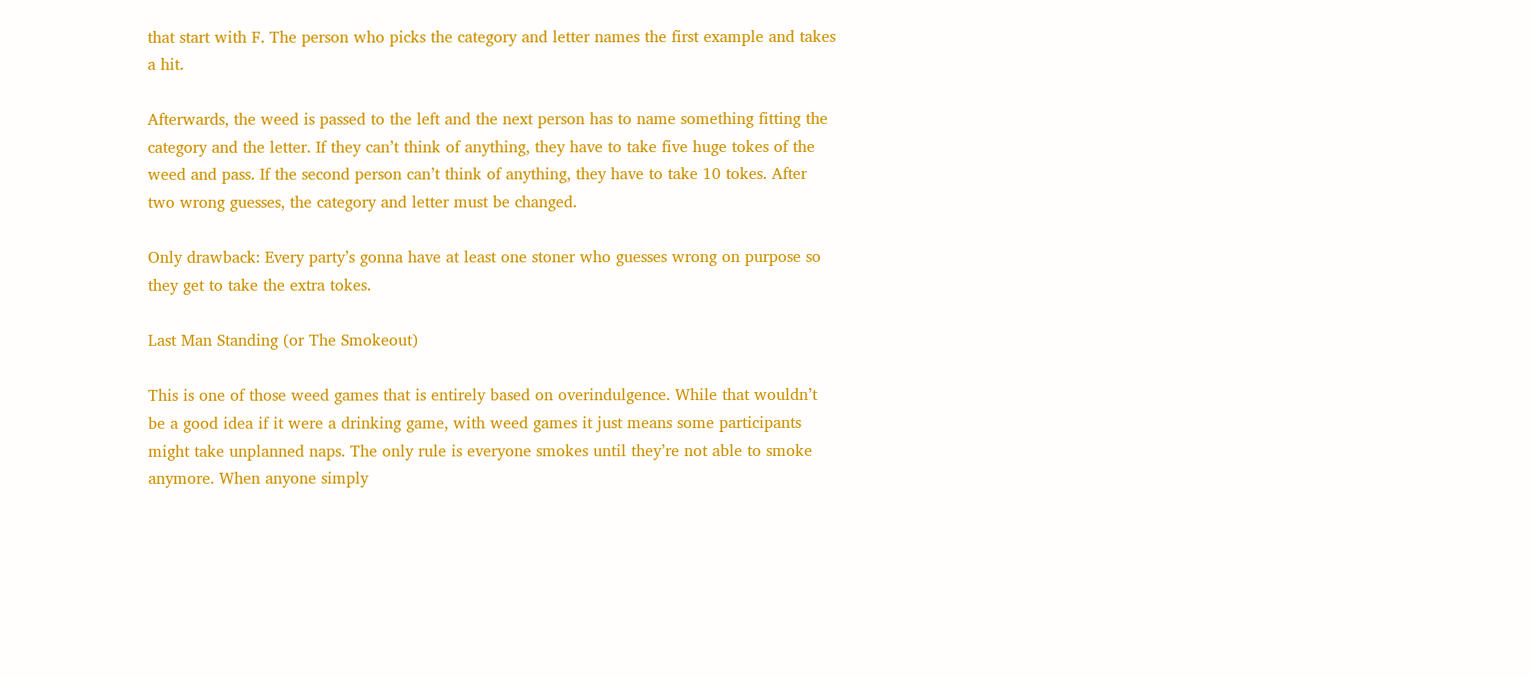that start with F. The person who picks the category and letter names the first example and takes a hit.

Afterwards, the weed is passed to the left and the next person has to name something fitting the category and the letter. If they can’t think of anything, they have to take five huge tokes of the weed and pass. If the second person can’t think of anything, they have to take 10 tokes. After two wrong guesses, the category and letter must be changed.

Only drawback: Every party’s gonna have at least one stoner who guesses wrong on purpose so they get to take the extra tokes.

Last Man Standing (or The Smokeout)

This is one of those weed games that is entirely based on overindulgence. While that wouldn’t be a good idea if it were a drinking game, with weed games it just means some participants might take unplanned naps. The only rule is everyone smokes until they’re not able to smoke anymore. When anyone simply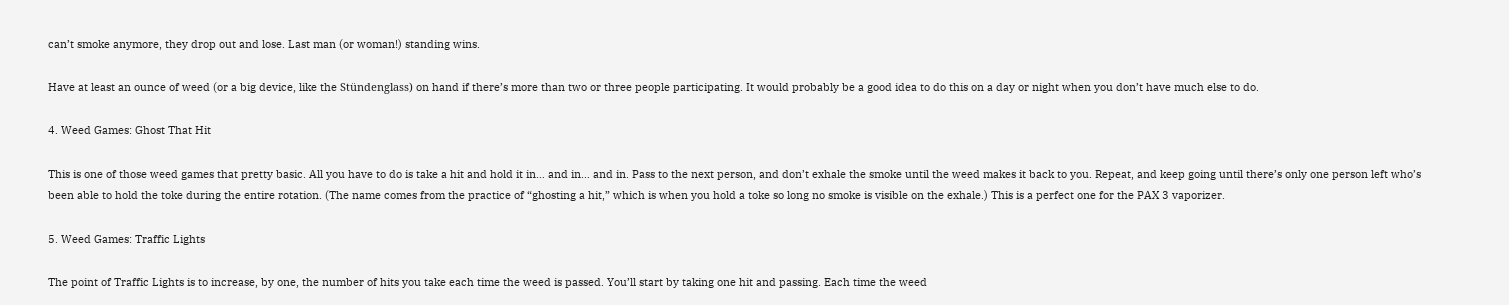can’t smoke anymore, they drop out and lose. Last man (or woman!) standing wins.

Have at least an ounce of weed (or a big device, like the Stündenglass) on hand if there’s more than two or three people participating. It would probably be a good idea to do this on a day or night when you don’t have much else to do.

4. Weed Games: Ghost That Hit

This is one of those weed games that pretty basic. All you have to do is take a hit and hold it in… and in… and in. Pass to the next person, and don’t exhale the smoke until the weed makes it back to you. Repeat, and keep going until there’s only one person left who’s been able to hold the toke during the entire rotation. (The name comes from the practice of “ghosting a hit,” which is when you hold a toke so long no smoke is visible on the exhale.) This is a perfect one for the PAX 3 vaporizer.

5. Weed Games: Traffic Lights

The point of Traffic Lights is to increase, by one, the number of hits you take each time the weed is passed. You’ll start by taking one hit and passing. Each time the weed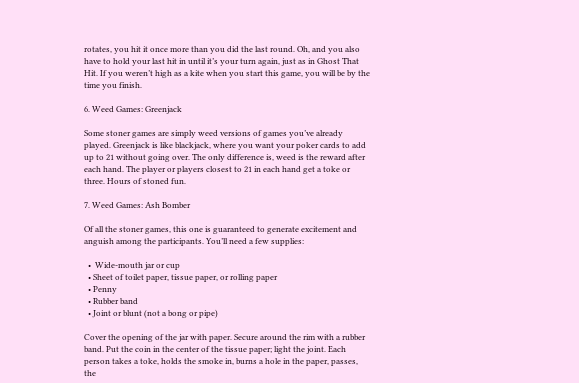rotates, you hit it once more than you did the last round. Oh, and you also have to hold your last hit in until it’s your turn again, just as in Ghost That Hit. If you weren’t high as a kite when you start this game, you will be by the time you finish.

6. Weed Games: Greenjack

Some stoner games are simply weed versions of games you’ve already played. Greenjack is like blackjack, where you want your poker cards to add up to 21 without going over. The only difference is, weed is the reward after each hand. The player or players closest to 21 in each hand get a toke or three. Hours of stoned fun.

7. Weed Games: Ash Bomber

Of all the stoner games, this one is guaranteed to generate excitement and anguish among the participants. You’ll need a few supplies:

  •  Wide-mouth jar or cup
  • Sheet of toilet paper, tissue paper, or rolling paper
  • Penny
  • Rubber band
  • Joint or blunt (not a bong or pipe)

Cover the opening of the jar with paper. Secure around the rim with a rubber band. Put the coin in the center of the tissue paper; light the joint. Each person takes a toke, holds the smoke in, burns a hole in the paper, passes, the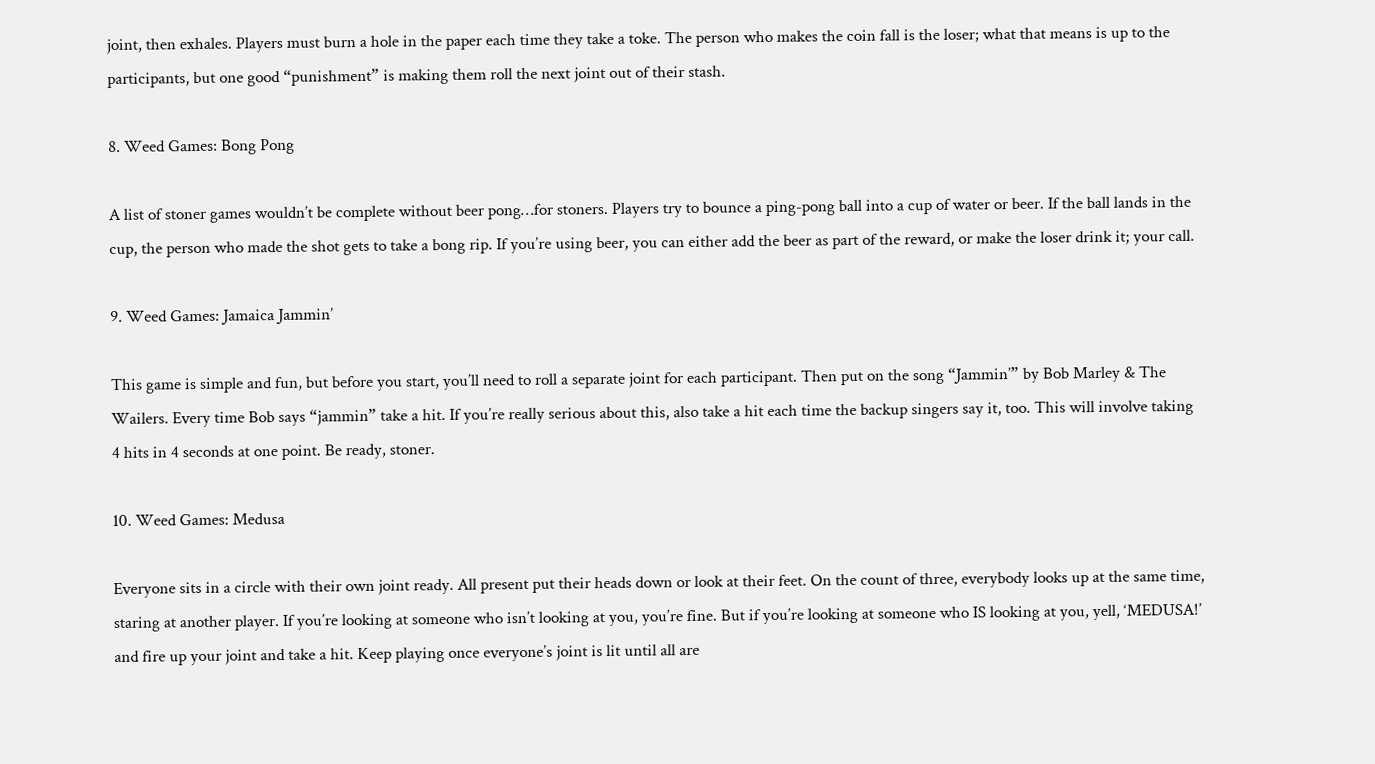joint, then exhales. Players must burn a hole in the paper each time they take a toke. The person who makes the coin fall is the loser; what that means is up to the participants, but one good “punishment” is making them roll the next joint out of their stash.

8. Weed Games: Bong Pong

A list of stoner games wouldn’t be complete without beer pong…for stoners. Players try to bounce a ping-pong ball into a cup of water or beer. If the ball lands in the cup, the person who made the shot gets to take a bong rip. If you’re using beer, you can either add the beer as part of the reward, or make the loser drink it; your call.

9. Weed Games: Jamaica Jammin’

This game is simple and fun, but before you start, you’ll need to roll a separate joint for each participant. Then put on the song “Jammin’” by Bob Marley & The Wailers. Every time Bob says “jammin” take a hit. If you’re really serious about this, also take a hit each time the backup singers say it, too. This will involve taking 4 hits in 4 seconds at one point. Be ready, stoner.

10. Weed Games: Medusa

Everyone sits in a circle with their own joint ready. All present put their heads down or look at their feet. On the count of three, everybody looks up at the same time, staring at another player. If you’re looking at someone who isn’t looking at you, you’re fine. But if you’re looking at someone who IS looking at you, yell, ‘MEDUSA!’ and fire up your joint and take a hit. Keep playing once everyone’s joint is lit until all are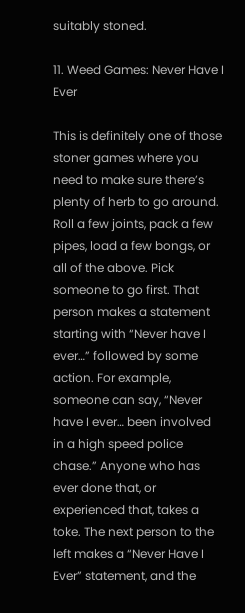suitably stoned.

11. Weed Games: Never Have I Ever

This is definitely one of those stoner games where you need to make sure there’s plenty of herb to go around. Roll a few joints, pack a few pipes, load a few bongs, or all of the above. Pick someone to go first. That person makes a statement starting with “Never have I ever…” followed by some action. For example, someone can say, “Never have I ever… been involved in a high speed police chase.” Anyone who has ever done that, or experienced that, takes a toke. The next person to the left makes a “Never Have I Ever” statement, and the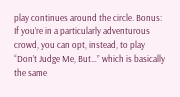play continues around the circle. Bonus: If you’re in a particularly adventurous crowd, you can opt, instead, to play “Don’t Judge Me, But…” which is basically the same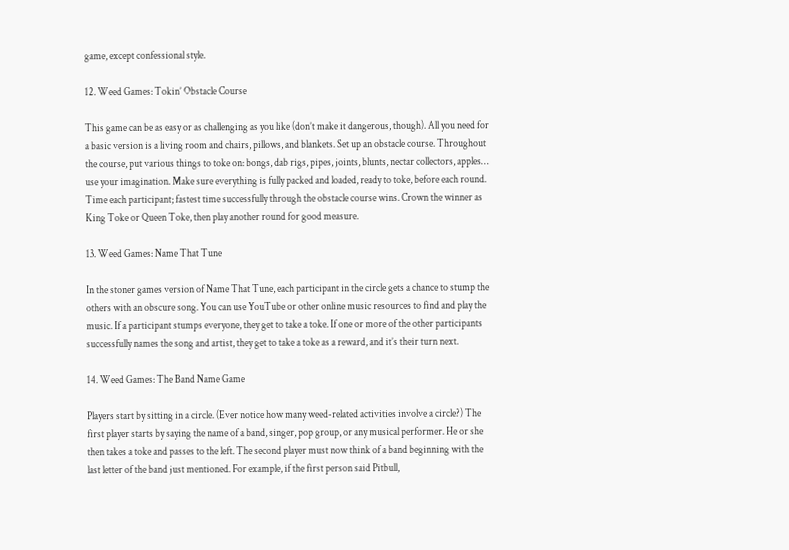game, except confessional style.

12. Weed Games: Tokin’ Obstacle Course

This game can be as easy or as challenging as you like (don’t make it dangerous, though). All you need for a basic version is a living room and chairs, pillows, and blankets. Set up an obstacle course. Throughout the course, put various things to toke on: bongs, dab rigs, pipes, joints, blunts, nectar collectors, apples… use your imagination. Make sure everything is fully packed and loaded, ready to toke, before each round. Time each participant; fastest time successfully through the obstacle course wins. Crown the winner as King Toke or Queen Toke, then play another round for good measure.

13. Weed Games: Name That Tune

In the stoner games version of Name That Tune, each participant in the circle gets a chance to stump the others with an obscure song. You can use YouTube or other online music resources to find and play the music. If a participant stumps everyone, they get to take a toke. If one or more of the other participants successfully names the song and artist, they get to take a toke as a reward, and it’s their turn next.

14. Weed Games: The Band Name Game

Players start by sitting in a circle. (Ever notice how many weed-related activities involve a circle?) The first player starts by saying the name of a band, singer, pop group, or any musical performer. He or she then takes a toke and passes to the left. The second player must now think of a band beginning with the last letter of the band just mentioned. For example, if the first person said Pitbull,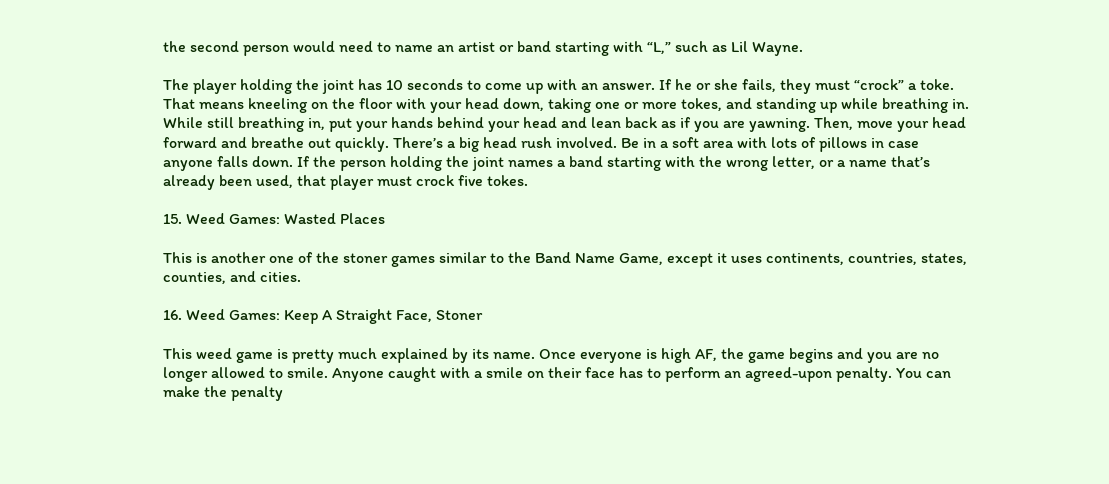the second person would need to name an artist or band starting with “L,” such as Lil Wayne.

The player holding the joint has 10 seconds to come up with an answer. If he or she fails, they must “crock” a toke. That means kneeling on the floor with your head down, taking one or more tokes, and standing up while breathing in. While still breathing in, put your hands behind your head and lean back as if you are yawning. Then, move your head forward and breathe out quickly. There’s a big head rush involved. Be in a soft area with lots of pillows in case anyone falls down. If the person holding the joint names a band starting with the wrong letter, or a name that’s already been used, that player must crock five tokes.

15. Weed Games: Wasted Places

This is another one of the stoner games similar to the Band Name Game, except it uses continents, countries, states, counties, and cities.

16. Weed Games: Keep A Straight Face, Stoner

This weed game is pretty much explained by its name. Once everyone is high AF, the game begins and you are no longer allowed to smile. Anyone caught with a smile on their face has to perform an agreed-upon penalty. You can make the penalty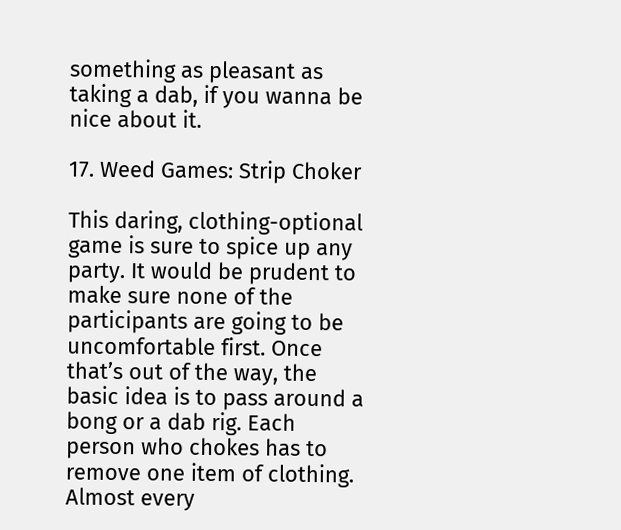something as pleasant as taking a dab, if you wanna be nice about it.

17. Weed Games: Strip Choker

This daring, clothing-optional game is sure to spice up any party. It would be prudent to make sure none of the participants are going to be uncomfortable first. Once that’s out of the way, the basic idea is to pass around a bong or a dab rig. Each person who chokes has to remove one item of clothing. Almost every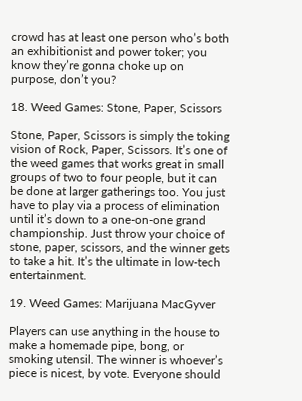crowd has at least one person who’s both an exhibitionist and power toker; you know they’re gonna choke up on purpose, don’t you?

18. Weed Games: Stone, Paper, Scissors

Stone, Paper, Scissors is simply the toking vision of Rock, Paper, Scissors. It’s one of the weed games that works great in small groups of two to four people, but it can be done at larger gatherings too. You just have to play via a process of elimination until it’s down to a one-on-one grand championship. Just throw your choice of stone, paper, scissors, and the winner gets to take a hit. It’s the ultimate in low-tech entertainment.

19. Weed Games: Marijuana MacGyver

Players can use anything in the house to make a homemade pipe, bong, or smoking utensil. The winner is whoever’s piece is nicest, by vote. Everyone should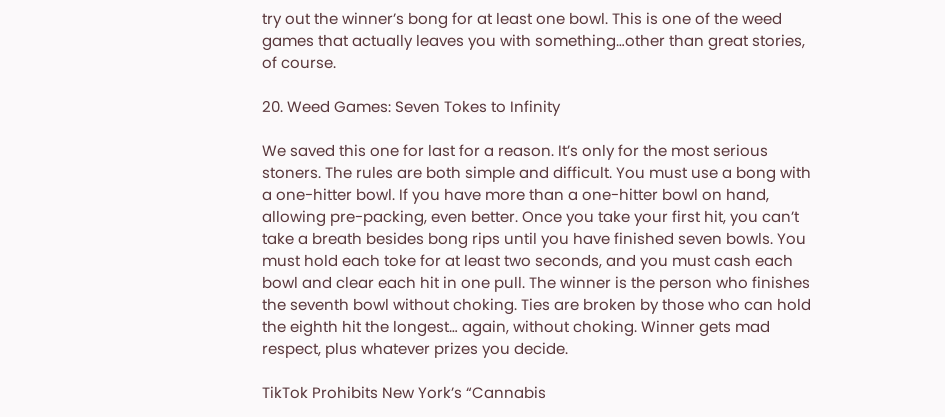try out the winner’s bong for at least one bowl. This is one of the weed games that actually leaves you with something…other than great stories, of course.

20. Weed Games: Seven Tokes to Infinity

We saved this one for last for a reason. It’s only for the most serious stoners. The rules are both simple and difficult. You must use a bong with a one-hitter bowl. If you have more than a one-hitter bowl on hand, allowing pre-packing, even better. Once you take your first hit, you can’t take a breath besides bong rips until you have finished seven bowls. You must hold each toke for at least two seconds, and you must cash each bowl and clear each hit in one pull. The winner is the person who finishes the seventh bowl without choking. Ties are broken by those who can hold the eighth hit the longest… again, without choking. Winner gets mad respect, plus whatever prizes you decide.

TikTok Prohibits New York’s “Cannabis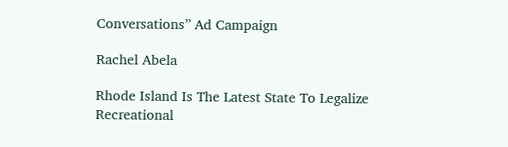Conversations” Ad Campaign

Rachel Abela

Rhode Island Is The Latest State To Legalize Recreational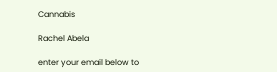Cannabis

Rachel Abela

enter your email below to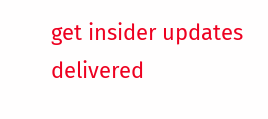get insider updates delivered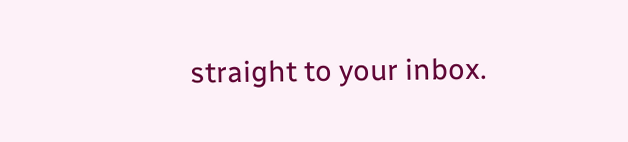straight to your inbox.